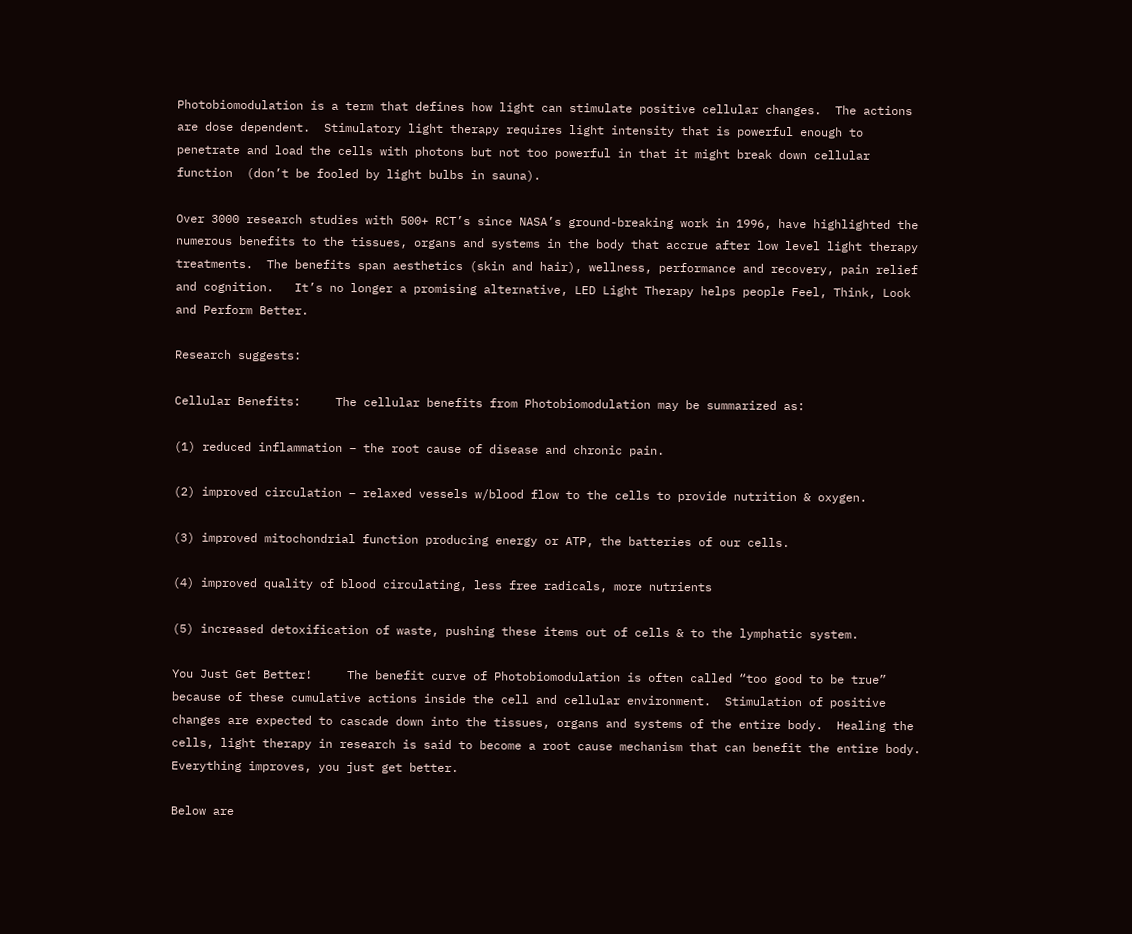Photobiomodulation is a term that defines how light can stimulate positive cellular changes.  The actions are dose dependent.  Stimulatory light therapy requires light intensity that is powerful enough to penetrate and load the cells with photons but not too powerful in that it might break down cellular function  (don’t be fooled by light bulbs in sauna).

Over 3000 research studies with 500+ RCT’s since NASA’s ground-breaking work in 1996, have highlighted the numerous benefits to the tissues, organs and systems in the body that accrue after low level light therapy treatments.  The benefits span aesthetics (skin and hair), wellness, performance and recovery, pain relief and cognition.   It’s no longer a promising alternative, LED Light Therapy helps people Feel, Think, Look and Perform Better.

Research suggests:

Cellular Benefits:     The cellular benefits from Photobiomodulation may be summarized as:

(1) reduced inflammation – the root cause of disease and chronic pain.

(2) improved circulation – relaxed vessels w/blood flow to the cells to provide nutrition & oxygen.

(3) improved mitochondrial function producing energy or ATP, the batteries of our cells.

(4) improved quality of blood circulating, less free radicals, more nutrients

(5) increased detoxification of waste, pushing these items out of cells & to the lymphatic system.

You Just Get Better!     The benefit curve of Photobiomodulation is often called “too good to be true” because of these cumulative actions inside the cell and cellular environment.  Stimulation of positive changes are expected to cascade down into the tissues, organs and systems of the entire body.  Healing the cells, light therapy in research is said to become a root cause mechanism that can benefit the entire body.  Everything improves, you just get better.

Below are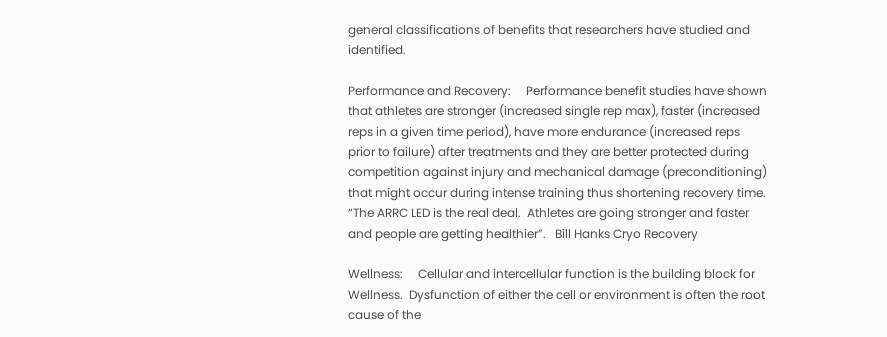general classifications of benefits that researchers have studied and identified.

Performance and Recovery:     Performance benefit studies have shown that athletes are stronger (increased single rep max), faster (increased reps in a given time period), have more endurance (increased reps prior to failure) after treatments and they are better protected during competition against injury and mechanical damage (preconditioning) that might occur during intense training thus shortening recovery time.  “The ARRC LED is the real deal.  Athletes are going stronger and faster and people are getting healthier”.   Bill Hanks Cryo Recovery

Wellness:     Cellular and intercellular function is the building block for Wellness.  Dysfunction of either the cell or environment is often the root cause of the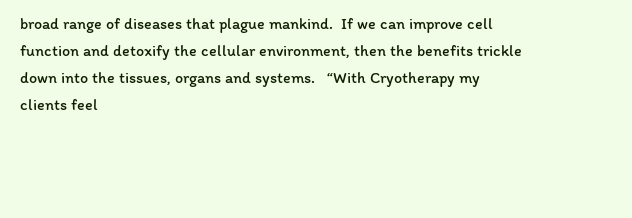broad range of diseases that plague mankind.  If we can improve cell function and detoxify the cellular environment, then the benefits trickle down into the tissues, organs and systems.   “With Cryotherapy my clients feel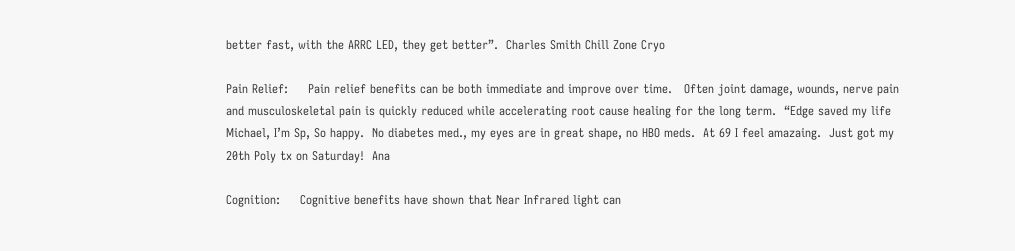better fast, with the ARRC LED, they get better”.  Charles Smith Chill Zone Cryo

Pain Relief:     Pain relief benefits can be both immediate and improve over time.   Often joint damage, wounds, nerve pain and musculoskeletal pain is quickly reduced while accelerating root cause healing for the long term.  “Edge saved my life Michael, I’m Sp, So happy.  No diabetes med., my eyes are in great shape, no HBO meds.  At 69 I feel amazaing.  Just got my 20th Poly tx on Saturday!  Ana

Cognition:     Cognitive benefits have shown that Near Infrared light can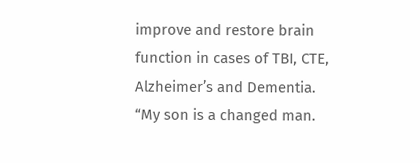improve and restore brain function in cases of TBI, CTE, Alzheimer’s and Dementia.  “My son is a changed man.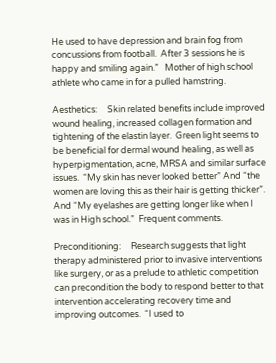He used to have depression and brain fog from concussions from football.  After 3 sessions he is happy and smiling again.”   Mother of high school athlete who came in for a pulled hamstring.

Aesthetics:     Skin related benefits include improved wound healing, increased collagen formation and tightening of the elastin layer.  Green light seems to be beneficial for dermal wound healing, as well as hyperpigmentation, acne, MRSA and similar surface issues.  “My skin has never looked better” And “the women are loving this as their hair is getting thicker”.  And “My eyelashes are getting longer like when I was in High school.”  Frequent comments.

Preconditioning:     Research suggests that light therapy administered prior to invasive interventions like surgery, or as a prelude to athletic competition can precondition the body to respond better to that intervention accelerating recovery time and improving outcomes.  “I used to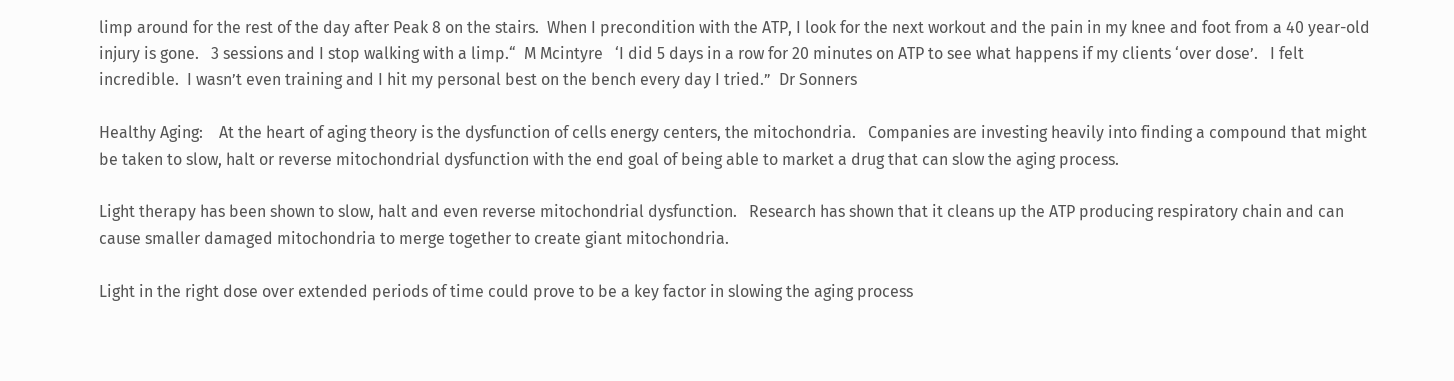limp around for the rest of the day after Peak 8 on the stairs.  When I precondition with the ATP, I look for the next workout and the pain in my knee and foot from a 40 year-old injury is gone.   3 sessions and I stop walking with a limp.“  M Mcintyre   ‘I did 5 days in a row for 20 minutes on ATP to see what happens if my clients ‘over dose’.   I felt incredible.  I wasn’t even training and I hit my personal best on the bench every day I tried.”  Dr Sonners

Healthy Aging:    At the heart of aging theory is the dysfunction of cells energy centers, the mitochondria.   Companies are investing heavily into finding a compound that might be taken to slow, halt or reverse mitochondrial dysfunction with the end goal of being able to market a drug that can slow the aging process.

Light therapy has been shown to slow, halt and even reverse mitochondrial dysfunction.   Research has shown that it cleans up the ATP producing respiratory chain and can cause smaller damaged mitochondria to merge together to create giant mitochondria.

Light in the right dose over extended periods of time could prove to be a key factor in slowing the aging process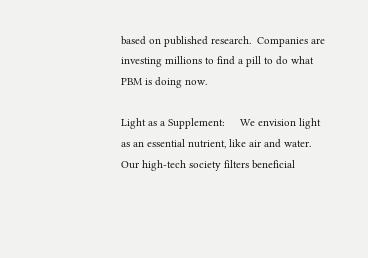based on published research.  Companies are investing millions to find a pill to do what PBM is doing now.

Light as a Supplement:     We envision light as an essential nutrient, like air and water.  Our high-tech society filters beneficial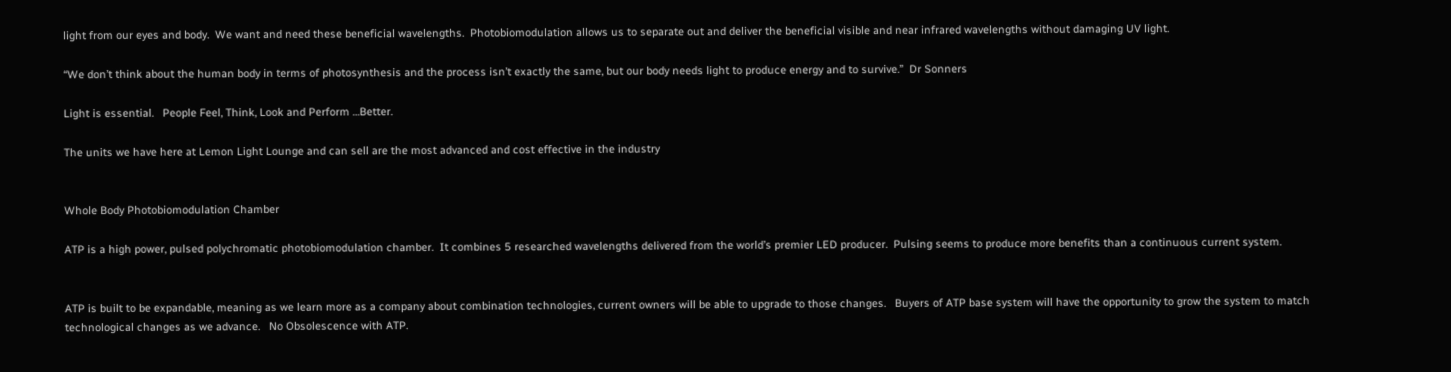light from our eyes and body.  We want and need these beneficial wavelengths.  Photobiomodulation allows us to separate out and deliver the beneficial visible and near infrared wavelengths without damaging UV light.

“We don’t think about the human body in terms of photosynthesis and the process isn’t exactly the same, but our body needs light to produce energy and to survive.”  Dr Sonners

Light is essential.   People Feel, Think, Look and Perform …Better.

The units we have here at Lemon Light Lounge and can sell are the most advanced and cost effective in the industry


Whole Body Photobiomodulation Chamber

ATP is a high power, pulsed polychromatic photobiomodulation chamber.  It combines 5 researched wavelengths delivered from the world’s premier LED producer.  Pulsing seems to produce more benefits than a continuous current system.


ATP is built to be expandable, meaning as we learn more as a company about combination technologies, current owners will be able to upgrade to those changes.   Buyers of ATP base system will have the opportunity to grow the system to match technological changes as we advance.   No Obsolescence with ATP.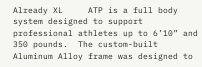Already XL     ATP is a full body system designed to support professional athletes up to 6’10” and 350 pounds.  The custom-built Aluminum Alloy frame was designed to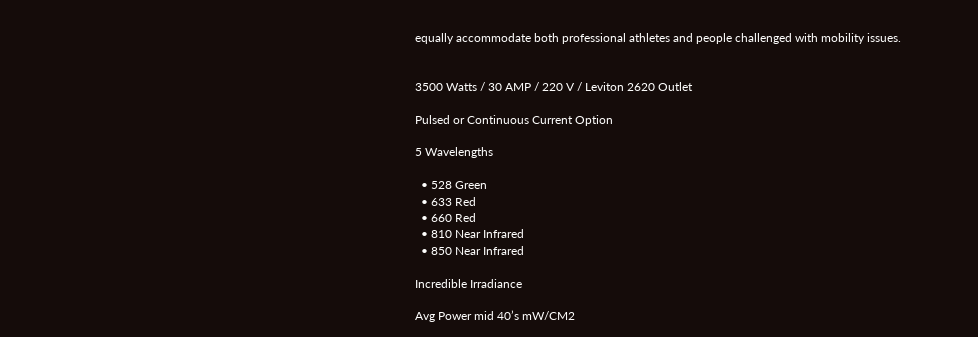equally accommodate both professional athletes and people challenged with mobility issues.


3500 Watts / 30 AMP / 220 V / Leviton 2620 Outlet

Pulsed or Continuous Current Option

5 Wavelengths

  • 528 Green
  • 633 Red
  • 660 Red
  • 810 Near Infrared
  • 850 Near Infrared

Incredible Irradiance

Avg Power mid 40’s mW/CM2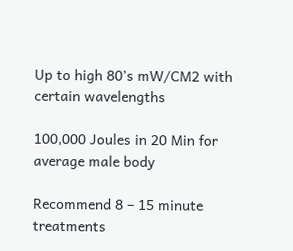Up to high 80’s mW/CM2 with certain wavelengths

100,000 Joules in 20 Min for average male body

Recommend 8 – 15 minute treatments